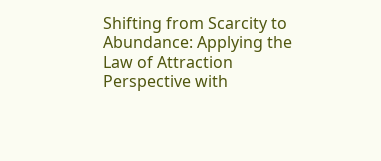Shifting from Scarcity to Abundance: Applying the Law of Attraction Perspective with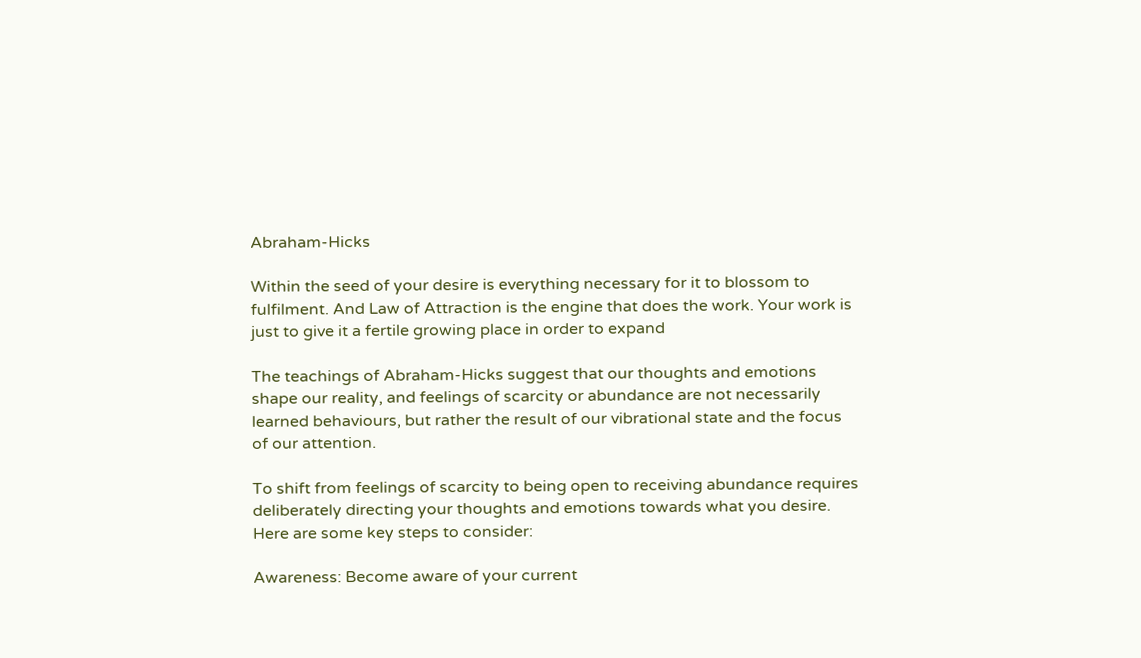Abraham-Hicks

Within the seed of your desire is everything necessary for it to blossom to fulfilment. And Law of Attraction is the engine that does the work. Your work is just to give it a fertile growing place in order to expand

The teachings of Abraham-Hicks suggest that our thoughts and emotions shape our reality, and feelings of scarcity or abundance are not necessarily learned behaviours, but rather the result of our vibrational state and the focus of our attention.

To shift from feelings of scarcity to being open to receiving abundance requires deliberately directing your thoughts and emotions towards what you desire. Here are some key steps to consider:

Awareness: Become aware of your current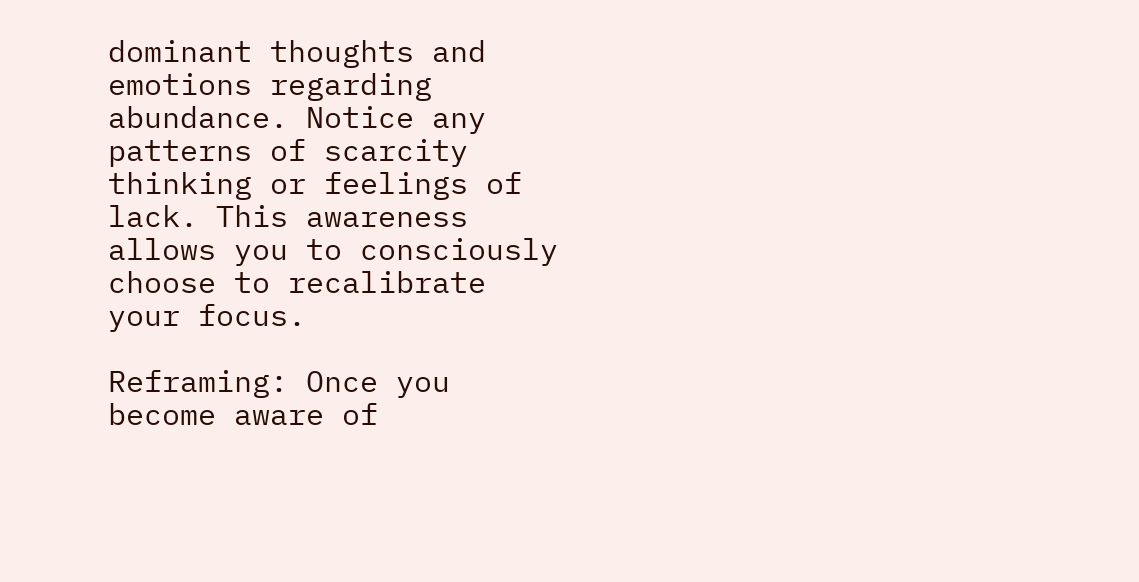dominant thoughts and emotions regarding abundance. Notice any patterns of scarcity thinking or feelings of lack. This awareness allows you to consciously choose to recalibrate your focus.

Reframing: Once you become aware of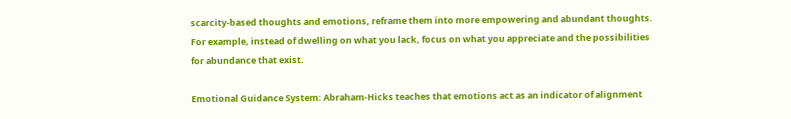scarcity-based thoughts and emotions, reframe them into more empowering and abundant thoughts. For example, instead of dwelling on what you lack, focus on what you appreciate and the possibilities for abundance that exist.

Emotional Guidance System: Abraham-Hicks teaches that emotions act as an indicator of alignment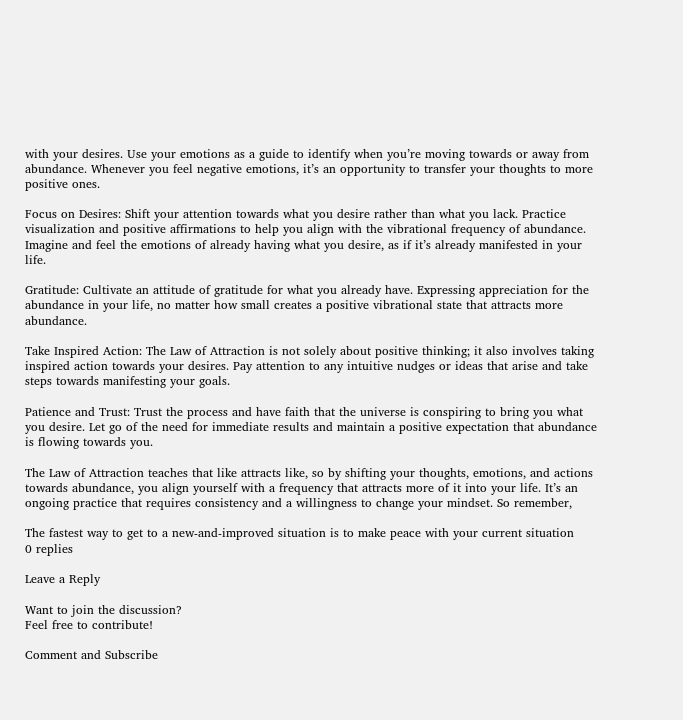with your desires. Use your emotions as a guide to identify when you’re moving towards or away from abundance. Whenever you feel negative emotions, it’s an opportunity to transfer your thoughts to more positive ones.

Focus on Desires: Shift your attention towards what you desire rather than what you lack. Practice visualization and positive affirmations to help you align with the vibrational frequency of abundance. Imagine and feel the emotions of already having what you desire, as if it’s already manifested in your life.

Gratitude: Cultivate an attitude of gratitude for what you already have. Expressing appreciation for the abundance in your life, no matter how small creates a positive vibrational state that attracts more abundance.

Take Inspired Action: The Law of Attraction is not solely about positive thinking; it also involves taking inspired action towards your desires. Pay attention to any intuitive nudges or ideas that arise and take steps towards manifesting your goals.

Patience and Trust: Trust the process and have faith that the universe is conspiring to bring you what you desire. Let go of the need for immediate results and maintain a positive expectation that abundance is flowing towards you.

The Law of Attraction teaches that like attracts like, so by shifting your thoughts, emotions, and actions towards abundance, you align yourself with a frequency that attracts more of it into your life. It’s an ongoing practice that requires consistency and a willingness to change your mindset. So remember,

The fastest way to get to a new-and-improved situation is to make peace with your current situation
0 replies

Leave a Reply

Want to join the discussion?
Feel free to contribute!

Comment and Subscribe